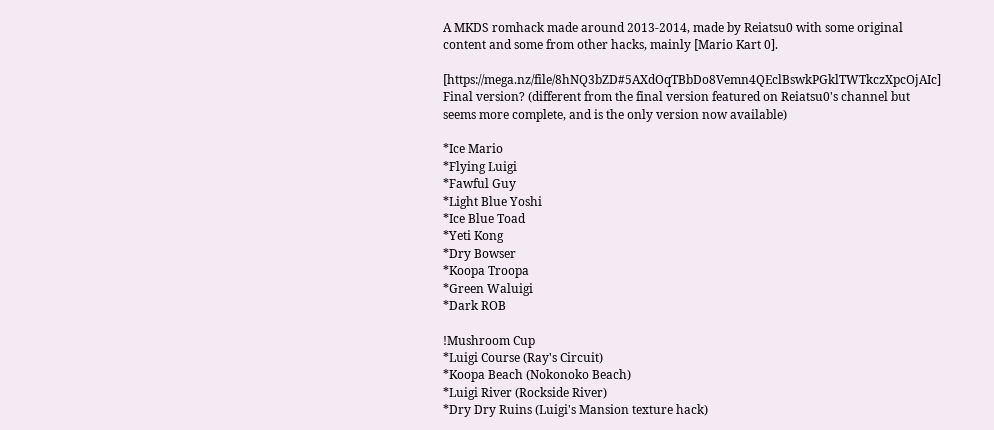A MKDS romhack made around 2013-2014, made by Reiatsu0 with some original content and some from other hacks, mainly [Mario Kart 0].

[https://mega.nz/file/8hNQ3bZD#5AXdOqTBbDo8Vemn4QEclBswkPGklTWTkczXpcOjAIc] Final version? (different from the final version featured on Reiatsu0's channel but seems more complete, and is the only version now available)

*Ice Mario
*Flying Luigi
*Fawful Guy
*Light Blue Yoshi
*Ice Blue Toad
*Yeti Kong
*Dry Bowser
*Koopa Troopa
*Green Waluigi
*Dark ROB

!Mushroom Cup
*Luigi Course (Ray's Circuit)
*Koopa Beach (Nokonoko Beach)
*Luigi River (Rockside River)
*Dry Dry Ruins (Luigi's Mansion texture hack)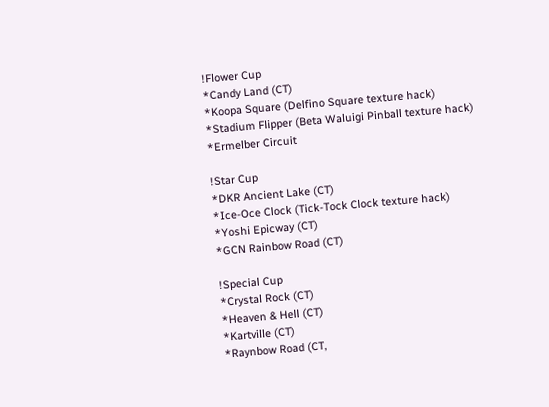!Flower Cup
*Candy Land (CT)
*Koopa Square (Delfino Square texture hack)
*Stadium Flipper (Beta Waluigi Pinball texture hack)
*Ermelber Circuit

!Star Cup
*DKR Ancient Lake (CT)
*Ice-Oce Clock (Tick-Tock Clock texture hack)
*Yoshi Epicway (CT)
*GCN Rainbow Road (CT)

!Special Cup
*Crystal Rock (CT)
*Heaven & Hell (CT)
*Kartville (CT)
*Raynbow Road (CT,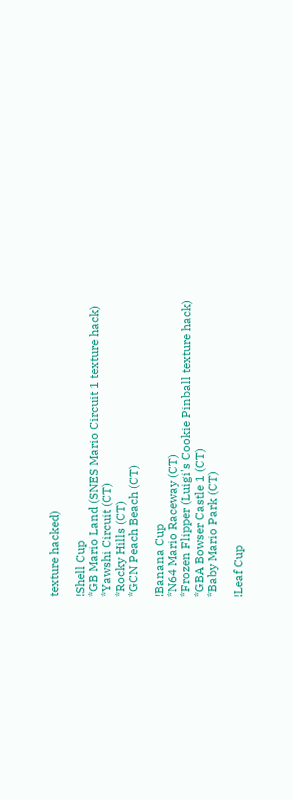texture hacked)

!Shell Cup
*GB Mario Land (SNES Mario Circuit 1 texture hack)
*Yawshi Circuit (CT)
*Rocky Hills (CT)
*GCN Peach Beach (CT)

!Banana Cup
*N64 Mario Raceway (CT)
*Frozen Flipper (Luigi's Cookie Pinball texture hack)
*GBA Bowser Castle 1 (CT)
*Baby Mario Park (CT)

!Leaf Cup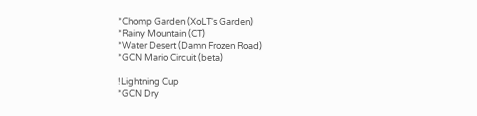*Chomp Garden (XoLT's Garden)
*Rainy Mountain (CT)
*Water Desert (Damn Frozen Road)
*GCN Mario Circuit (beta)

!Lightning Cup
*GCN Dry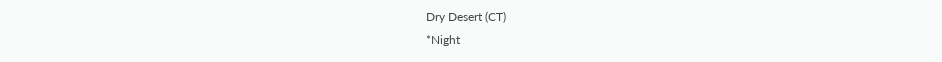Dry Desert (CT)
*Night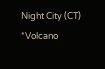Night City (CT)
*Volcano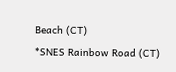Beach (CT)
*SNES Rainbow Road (CT)